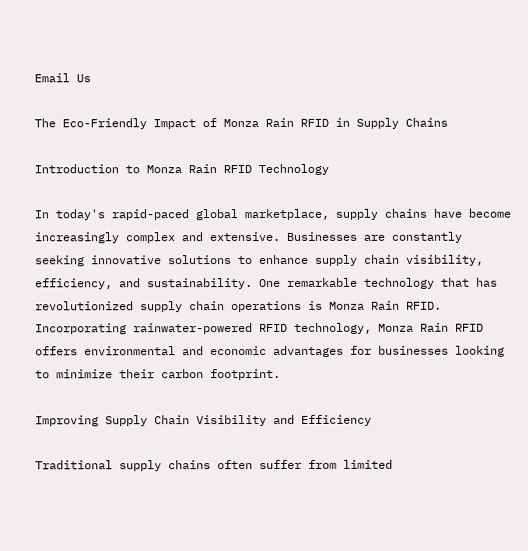Email Us

The Eco-Friendly Impact of Monza Rain RFID in Supply Chains

Introduction to Monza Rain RFID Technology

In today's rapid-paced global marketplace, supply chains have become increasingly complex and extensive. Businesses are constantly seeking innovative solutions to enhance supply chain visibility, efficiency, and sustainability. One remarkable technology that has revolutionized supply chain operations is Monza Rain RFID. Incorporating rainwater-powered RFID technology, Monza Rain RFID offers environmental and economic advantages for businesses looking to minimize their carbon footprint.

Improving Supply Chain Visibility and Efficiency

Traditional supply chains often suffer from limited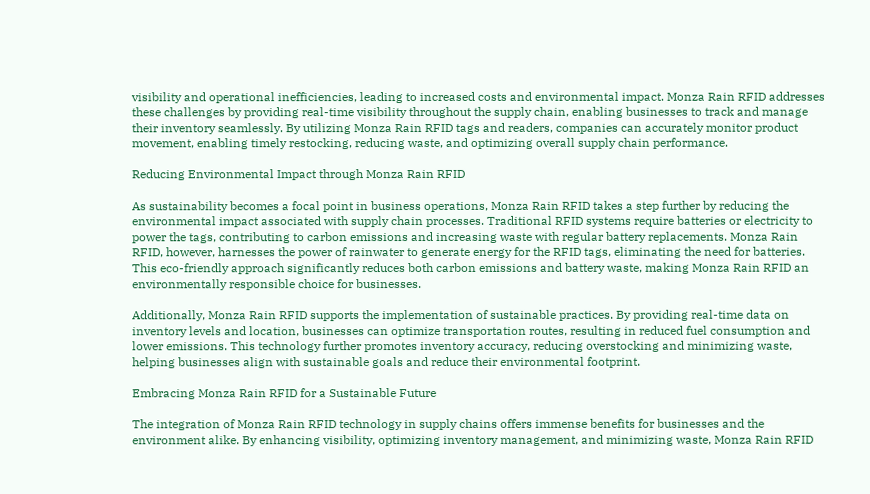visibility and operational inefficiencies, leading to increased costs and environmental impact. Monza Rain RFID addresses these challenges by providing real-time visibility throughout the supply chain, enabling businesses to track and manage their inventory seamlessly. By utilizing Monza Rain RFID tags and readers, companies can accurately monitor product movement, enabling timely restocking, reducing waste, and optimizing overall supply chain performance.

Reducing Environmental Impact through Monza Rain RFID

As sustainability becomes a focal point in business operations, Monza Rain RFID takes a step further by reducing the environmental impact associated with supply chain processes. Traditional RFID systems require batteries or electricity to power the tags, contributing to carbon emissions and increasing waste with regular battery replacements. Monza Rain RFID, however, harnesses the power of rainwater to generate energy for the RFID tags, eliminating the need for batteries. This eco-friendly approach significantly reduces both carbon emissions and battery waste, making Monza Rain RFID an environmentally responsible choice for businesses.

Additionally, Monza Rain RFID supports the implementation of sustainable practices. By providing real-time data on inventory levels and location, businesses can optimize transportation routes, resulting in reduced fuel consumption and lower emissions. This technology further promotes inventory accuracy, reducing overstocking and minimizing waste, helping businesses align with sustainable goals and reduce their environmental footprint.

Embracing Monza Rain RFID for a Sustainable Future

The integration of Monza Rain RFID technology in supply chains offers immense benefits for businesses and the environment alike. By enhancing visibility, optimizing inventory management, and minimizing waste, Monza Rain RFID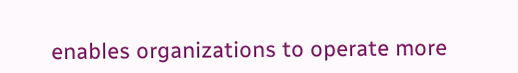enables organizations to operate more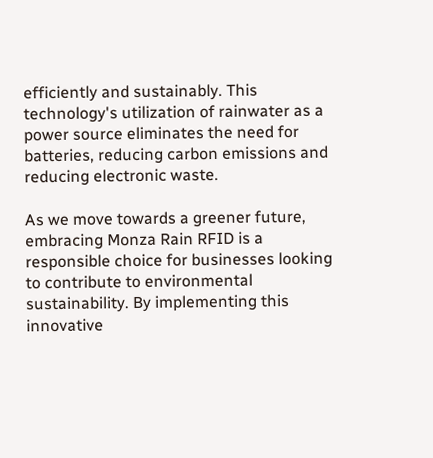efficiently and sustainably. This technology's utilization of rainwater as a power source eliminates the need for batteries, reducing carbon emissions and reducing electronic waste.

As we move towards a greener future, embracing Monza Rain RFID is a responsible choice for businesses looking to contribute to environmental sustainability. By implementing this innovative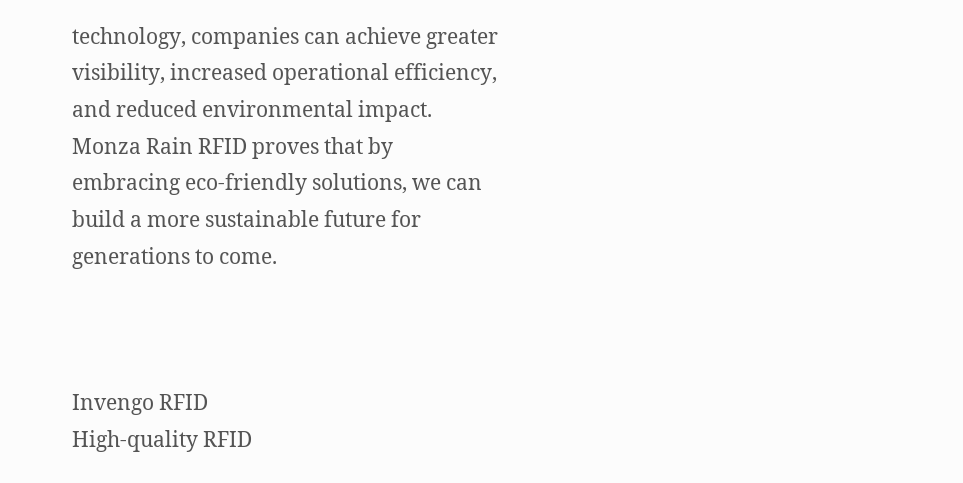technology, companies can achieve greater visibility, increased operational efficiency, and reduced environmental impact. Monza Rain RFID proves that by embracing eco-friendly solutions, we can build a more sustainable future for generations to come.



Invengo RFID
High-quality RFID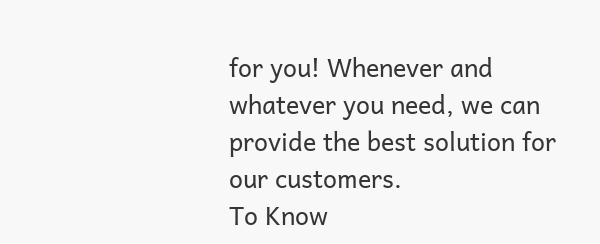for you! Whenever and whatever you need, we can provide the best solution for our customers.
To Know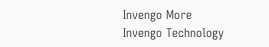Invengo More
Invengo Technology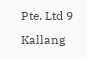Pte. Ltd 9 Kallang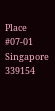Place #07-01 Singapore 339154